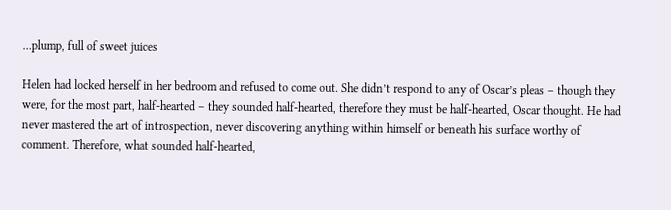…plump, full of sweet juices

Helen had locked herself in her bedroom and refused to come out. She didn’t respond to any of Oscar’s pleas – though they were, for the most part, half-hearted – they sounded half-hearted, therefore they must be half-hearted, Oscar thought. He had never mastered the art of introspection, never discovering anything within himself or beneath his surface worthy of comment. Therefore, what sounded half-hearted,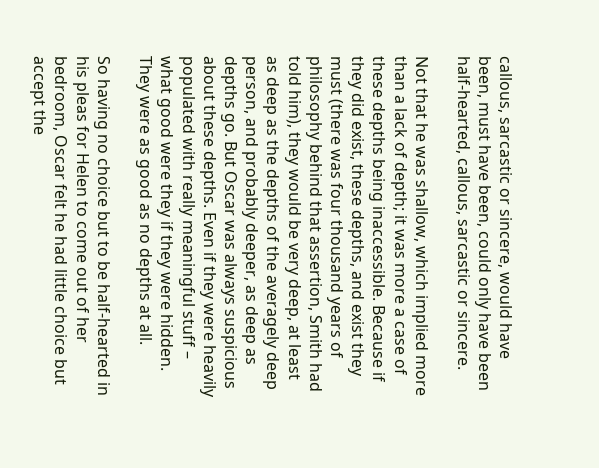callous, sarcastic or sincere, would have been, must have been, could only have been half-hearted, callous, sarcastic or sincere.

Not that he was shallow, which implied more than a lack of depth; it was more a case of these depths being inaccessible. Because if they did exist, these depths, and exist they must (there was four thousand years of philosophy behind that assertion, Smith had told him), they would be very deep, at least as deep as the depths of the averagely deep person, and probably deeper, as deep as depths go. But Oscar was always suspicious about these depths. Even if they were heavily populated with really meaningful stuff – what good were they if they were hidden. They were as good as no depths at all.

So having no choice but to be half-hearted in his pleas for Helen to come out of her bedroom, Oscar felt he had little choice but accept the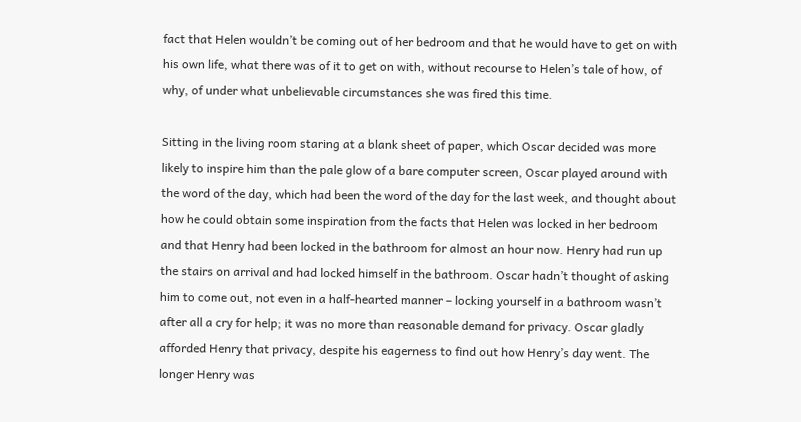fact that Helen wouldn’t be coming out of her bedroom and that he would have to get on with his own life, what there was of it to get on with, without recourse to Helen’s tale of how, of why, of under what unbelievable circumstances she was fired this time.

Sitting in the living room staring at a blank sheet of paper, which Oscar decided was more likely to inspire him than the pale glow of a bare computer screen, Oscar played around with the word of the day, which had been the word of the day for the last week, and thought about how he could obtain some inspiration from the facts that Helen was locked in her bedroom and that Henry had been locked in the bathroom for almost an hour now. Henry had run up the stairs on arrival and had locked himself in the bathroom. Oscar hadn’t thought of asking him to come out, not even in a half-hearted manner – locking yourself in a bathroom wasn’t after all a cry for help; it was no more than reasonable demand for privacy. Oscar gladly afforded Henry that privacy, despite his eagerness to find out how Henry’s day went. The longer Henry was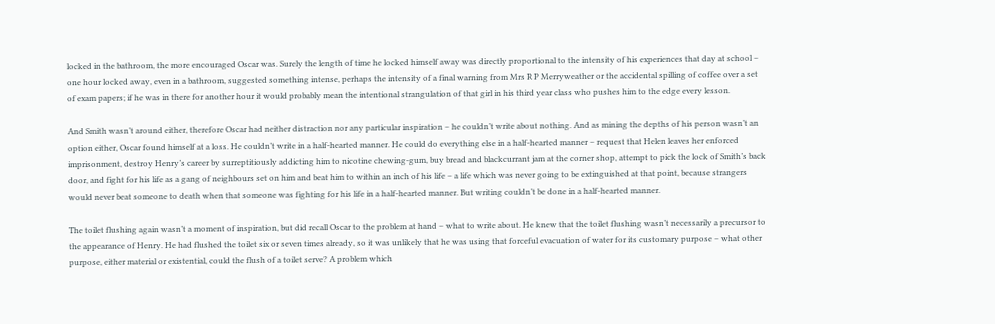locked in the bathroom, the more encouraged Oscar was. Surely the length of time he locked himself away was directly proportional to the intensity of his experiences that day at school – one hour locked away, even in a bathroom, suggested something intense, perhaps the intensity of a final warning from Mrs R P Merryweather or the accidental spilling of coffee over a set of exam papers; if he was in there for another hour it would probably mean the intentional strangulation of that girl in his third year class who pushes him to the edge every lesson.

And Smith wasn’t around either, therefore Oscar had neither distraction nor any particular inspiration – he couldn’t write about nothing. And as mining the depths of his person wasn’t an option either, Oscar found himself at a loss. He couldn’t write in a half-hearted manner. He could do everything else in a half-hearted manner – request that Helen leaves her enforced imprisonment, destroy Henry’s career by surreptitiously addicting him to nicotine chewing-gum, buy bread and blackcurrant jam at the corner shop, attempt to pick the lock of Smith’s back door, and fight for his life as a gang of neighbours set on him and beat him to within an inch of his life – a life which was never going to be extinguished at that point, because strangers would never beat someone to death when that someone was fighting for his life in a half-hearted manner. But writing couldn’t be done in a half-hearted manner.

The toilet flushing again wasn’t a moment of inspiration, but did recall Oscar to the problem at hand – what to write about. He knew that the toilet flushing wasn’t necessarily a precursor to the appearance of Henry. He had flushed the toilet six or seven times already, so it was unlikely that he was using that forceful evacuation of water for its customary purpose – what other purpose, either material or existential, could the flush of a toilet serve? A problem which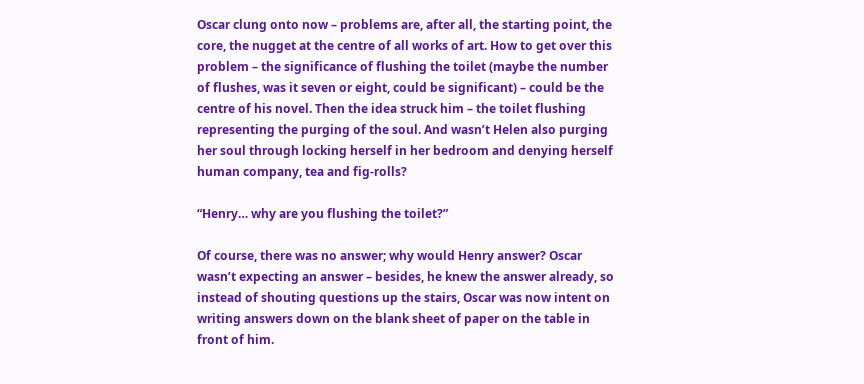Oscar clung onto now – problems are, after all, the starting point, the core, the nugget at the centre of all works of art. How to get over this problem – the significance of flushing the toilet (maybe the number of flushes, was it seven or eight, could be significant) – could be the centre of his novel. Then the idea struck him – the toilet flushing representing the purging of the soul. And wasn’t Helen also purging her soul through locking herself in her bedroom and denying herself human company, tea and fig-rolls?

“Henry… why are you flushing the toilet?”

Of course, there was no answer; why would Henry answer? Oscar wasn’t expecting an answer – besides, he knew the answer already, so instead of shouting questions up the stairs, Oscar was now intent on writing answers down on the blank sheet of paper on the table in front of him.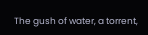The gush of water, a torrent,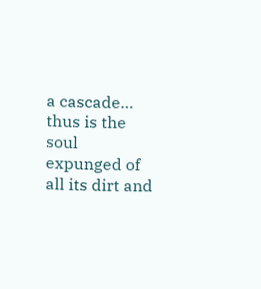a cascade… thus is the soul expunged of all its dirt and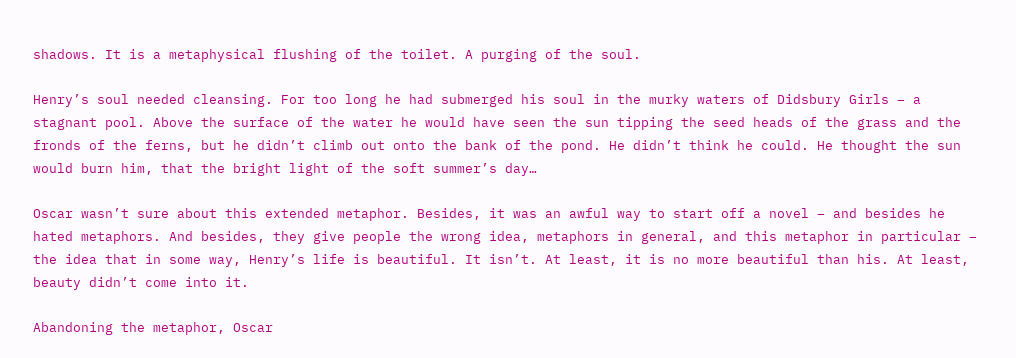shadows. It is a metaphysical flushing of the toilet. A purging of the soul.

Henry’s soul needed cleansing. For too long he had submerged his soul in the murky waters of Didsbury Girls – a stagnant pool. Above the surface of the water he would have seen the sun tipping the seed heads of the grass and the fronds of the ferns, but he didn’t climb out onto the bank of the pond. He didn’t think he could. He thought the sun would burn him, that the bright light of the soft summer’s day…

Oscar wasn’t sure about this extended metaphor. Besides, it was an awful way to start off a novel – and besides he hated metaphors. And besides, they give people the wrong idea, metaphors in general, and this metaphor in particular – the idea that in some way, Henry’s life is beautiful. It isn’t. At least, it is no more beautiful than his. At least, beauty didn’t come into it.

Abandoning the metaphor, Oscar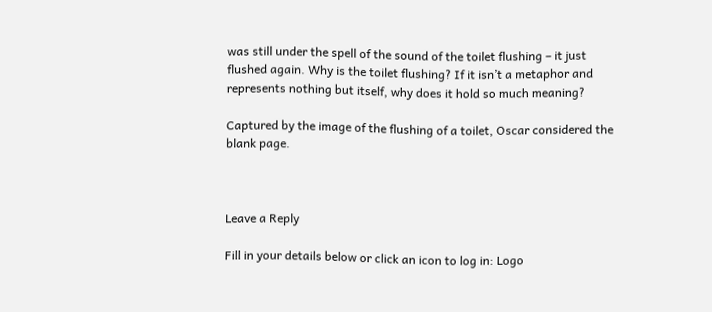was still under the spell of the sound of the toilet flushing – it just flushed again. Why is the toilet flushing? If it isn’t a metaphor and represents nothing but itself, why does it hold so much meaning?

Captured by the image of the flushing of a toilet, Oscar considered the blank page.



Leave a Reply

Fill in your details below or click an icon to log in: Logo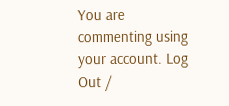You are commenting using your account. Log Out /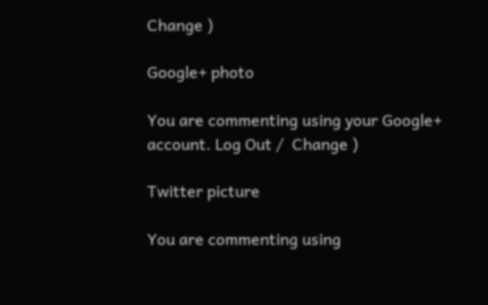Change )

Google+ photo

You are commenting using your Google+ account. Log Out /  Change )

Twitter picture

You are commenting using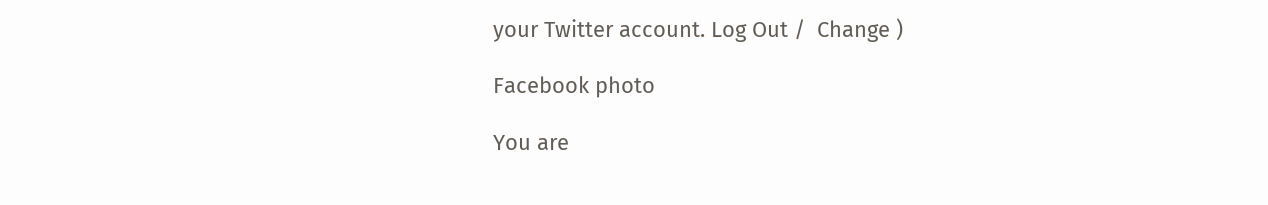your Twitter account. Log Out /  Change )

Facebook photo

You are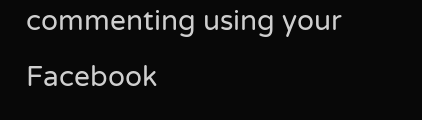commenting using your Facebook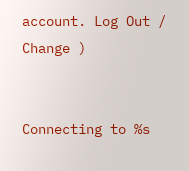account. Log Out /  Change )


Connecting to %s